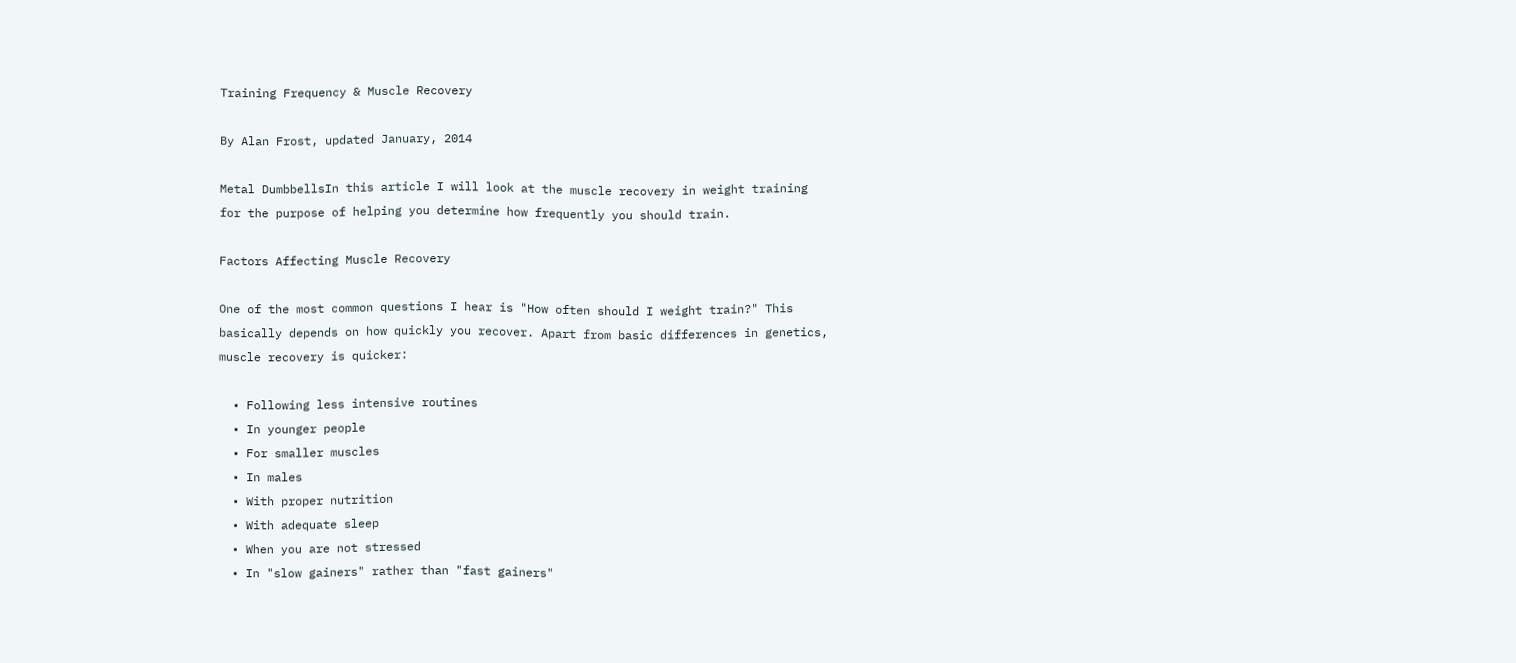Training Frequency & Muscle Recovery

By Alan Frost, updated January, 2014

Metal DumbbellsIn this article I will look at the muscle recovery in weight training for the purpose of helping you determine how frequently you should train.

Factors Affecting Muscle Recovery

One of the most common questions I hear is "How often should I weight train?" This basically depends on how quickly you recover. Apart from basic differences in genetics, muscle recovery is quicker:

  • Following less intensive routines
  • In younger people
  • For smaller muscles
  • In males
  • With proper nutrition
  • With adequate sleep
  • When you are not stressed
  • In "slow gainers" rather than "fast gainers"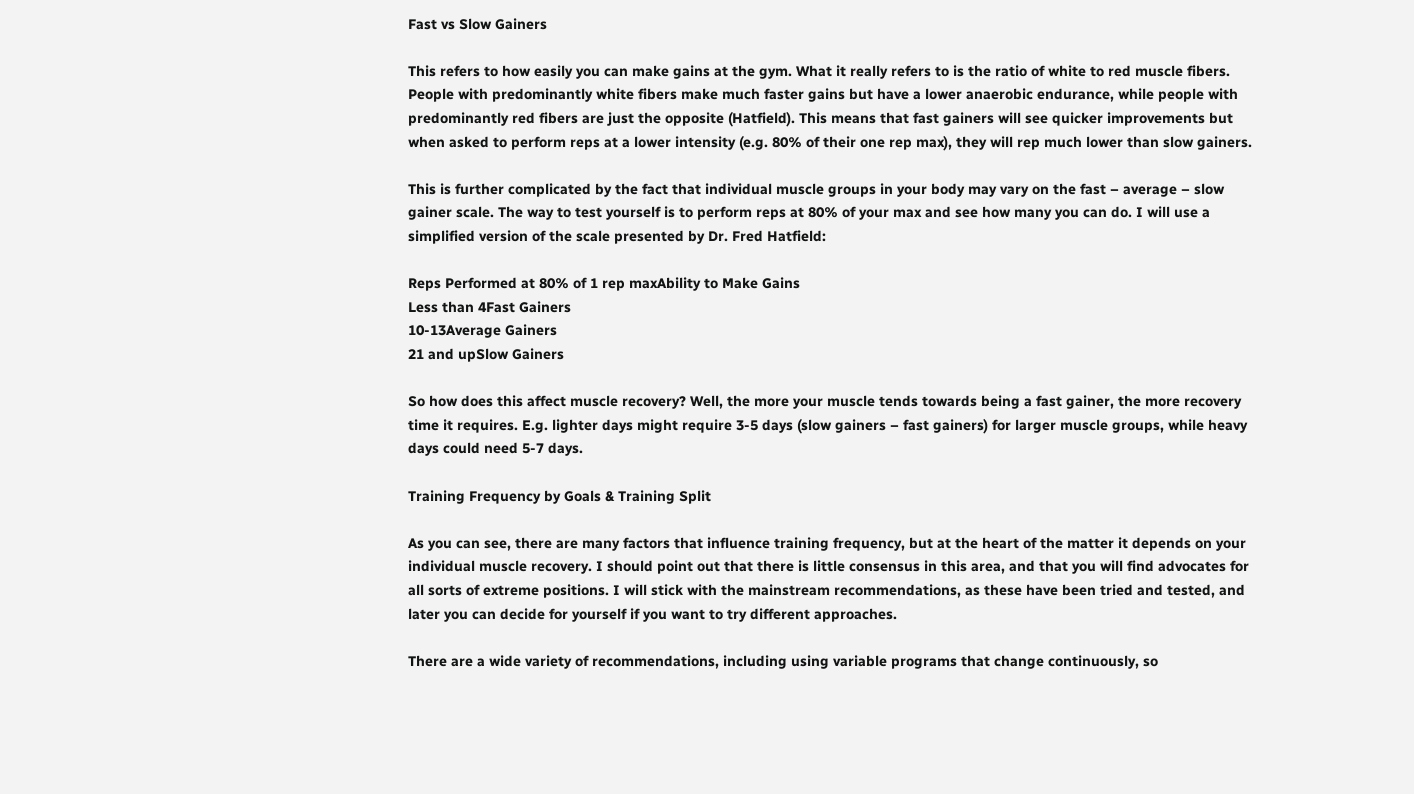Fast vs Slow Gainers

This refers to how easily you can make gains at the gym. What it really refers to is the ratio of white to red muscle fibers. People with predominantly white fibers make much faster gains but have a lower anaerobic endurance, while people with predominantly red fibers are just the opposite (Hatfield). This means that fast gainers will see quicker improvements but when asked to perform reps at a lower intensity (e.g. 80% of their one rep max), they will rep much lower than slow gainers.

This is further complicated by the fact that individual muscle groups in your body may vary on the fast – average – slow gainer scale. The way to test yourself is to perform reps at 80% of your max and see how many you can do. I will use a simplified version of the scale presented by Dr. Fred Hatfield:

Reps Performed at 80% of 1 rep maxAbility to Make Gains
Less than 4Fast Gainers
10-13Average Gainers
21 and upSlow Gainers

So how does this affect muscle recovery? Well, the more your muscle tends towards being a fast gainer, the more recovery time it requires. E.g. lighter days might require 3-5 days (slow gainers – fast gainers) for larger muscle groups, while heavy days could need 5-7 days.

Training Frequency by Goals & Training Split

As you can see, there are many factors that influence training frequency, but at the heart of the matter it depends on your individual muscle recovery. I should point out that there is little consensus in this area, and that you will find advocates for all sorts of extreme positions. I will stick with the mainstream recommendations, as these have been tried and tested, and later you can decide for yourself if you want to try different approaches.

There are a wide variety of recommendations, including using variable programs that change continuously, so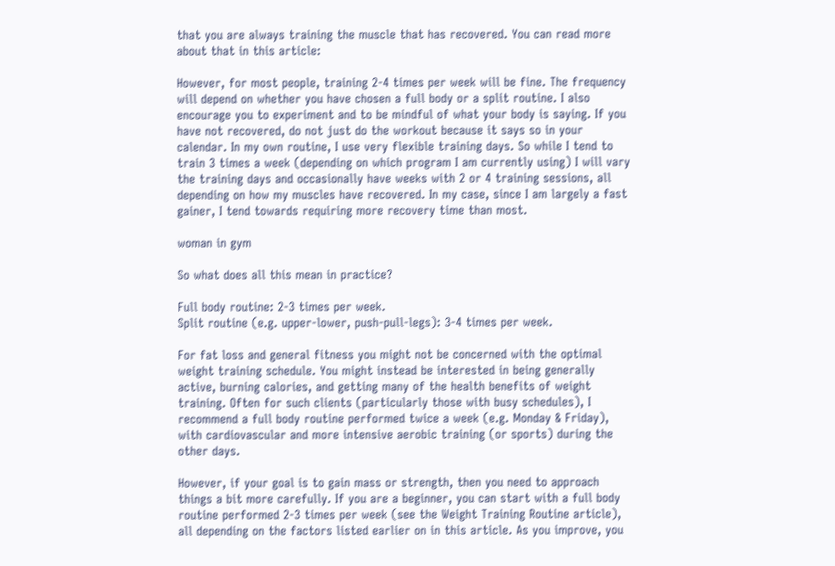that you are always training the muscle that has recovered. You can read more about that in this article:

However, for most people, training 2-4 times per week will be fine. The frequency will depend on whether you have chosen a full body or a split routine. I also encourage you to experiment and to be mindful of what your body is saying. If you have not recovered, do not just do the workout because it says so in your calendar. In my own routine, I use very flexible training days. So while I tend to train 3 times a week (depending on which program I am currently using) I will vary the training days and occasionally have weeks with 2 or 4 training sessions, all depending on how my muscles have recovered. In my case, since I am largely a fast gainer, I tend towards requiring more recovery time than most.

woman in gym

So what does all this mean in practice?

Full body routine: 2-3 times per week.
Split routine (e.g. upper-lower, push-pull-legs): 3-4 times per week.

For fat loss and general fitness you might not be concerned with the optimal weight training schedule. You might instead be interested in being generally active, burning calories, and getting many of the health benefits of weight training. Often for such clients (particularly those with busy schedules), I recommend a full body routine performed twice a week (e.g. Monday & Friday), with cardiovascular and more intensive aerobic training (or sports) during the other days.

However, if your goal is to gain mass or strength, then you need to approach things a bit more carefully. If you are a beginner, you can start with a full body routine performed 2-3 times per week (see the Weight Training Routine article), all depending on the factors listed earlier on in this article. As you improve, you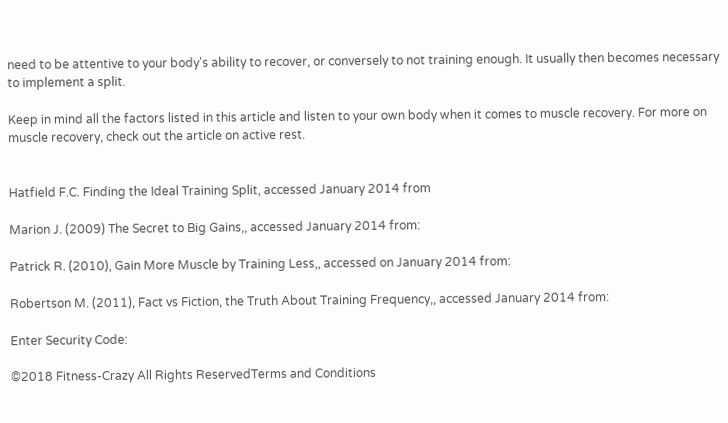need to be attentive to your body's ability to recover, or conversely to not training enough. It usually then becomes necessary to implement a split.

Keep in mind all the factors listed in this article and listen to your own body when it comes to muscle recovery. For more on muscle recovery, check out the article on active rest.


Hatfield F.C. Finding the Ideal Training Split, accessed January 2014 from

Marion J. (2009) The Secret to Big Gains,, accessed January 2014 from:

Patrick R. (2010), Gain More Muscle by Training Less,, accessed on January 2014 from:

Robertson M. (2011), Fact vs Fiction, the Truth About Training Frequency,, accessed January 2014 from:

Enter Security Code:

©2018 Fitness-Crazy All Rights ReservedTerms and Conditions